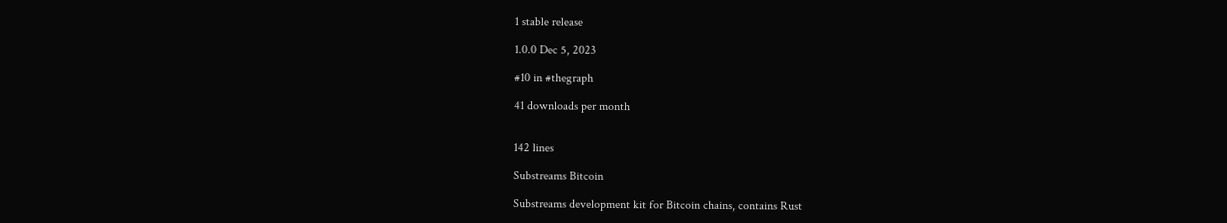1 stable release

1.0.0 Dec 5, 2023

#10 in #thegraph

41 downloads per month


142 lines

Substreams Bitcoin

Substreams development kit for Bitcoin chains, contains Rust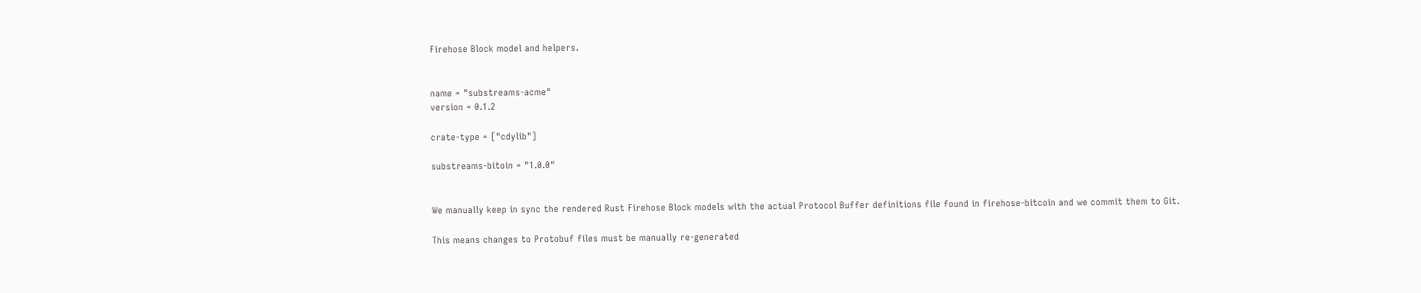Firehose Block model and helpers.


name = "substreams-acme"
version = 0.1.2

crate-type = ["cdylib"]

substreams-bitoin = "1.0.0"


We manually keep in sync the rendered Rust Firehose Block models with the actual Protocol Buffer definitions file found in firehose-bitcoin and we commit them to Git.

This means changes to Protobuf files must be manually re-generated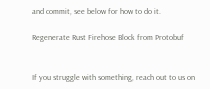and commit, see below for how to do it.

Regenerate Rust Firehose Block from Protobuf


If you struggle with something, reach out to us on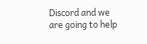Discord and we are going to help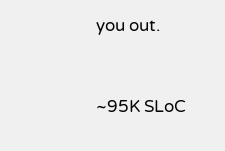you out.


~95K SLoC